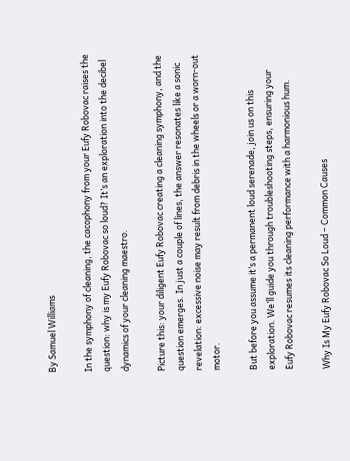By Samuel Williams

In the symphony of cleaning, the cacophony from your Eufy Robovac raises the question: why is my Eufy Robovac so loud? It’s an exploration into the decibel dynamics of your cleaning maestro.

Picture this: your diligent Eufy Robovac creating a cleaning symphony, and the question emerges. In just a couple of lines, the answer resonates like a sonic revelation: excessive noise may result from debris in the wheels or a worn-out motor.

But before you assume it’s a permanent loud serenade, join us on this exploration. We’ll guide you through troubleshooting steps, ensuring your Eufy Robovac resumes its cleaning performance with a harmonious hum.

Why Is My Eufy Robovac So Loud – Common Causes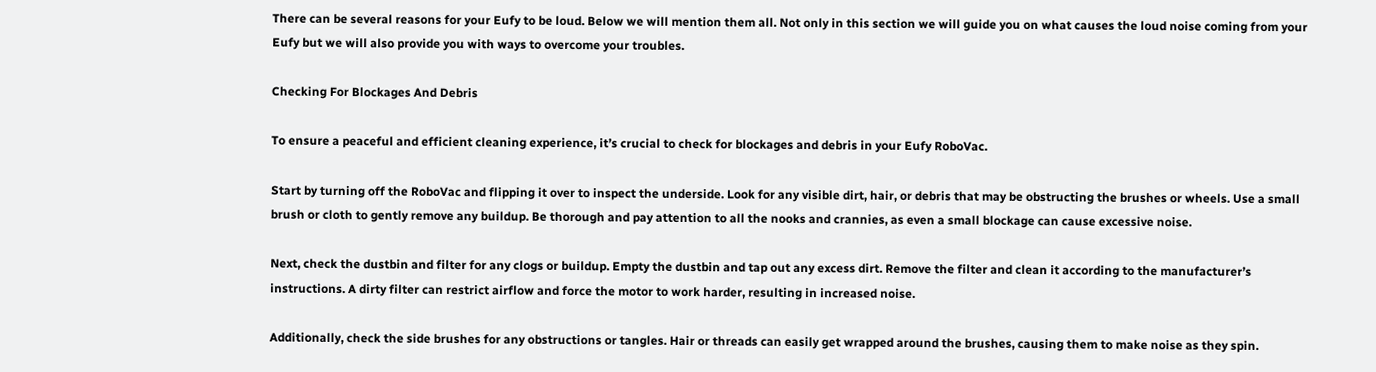There can be several reasons for your Eufy to be loud. Below we will mention them all. Not only in this section we will guide you on what causes the loud noise coming from your Eufy but we will also provide you with ways to overcome your troubles.

Checking For Blockages And Debris

To ensure a peaceful and efficient cleaning experience, it’s crucial to check for blockages and debris in your Eufy RoboVac.

Start by turning off the RoboVac and flipping it over to inspect the underside. Look for any visible dirt, hair, or debris that may be obstructing the brushes or wheels. Use a small brush or cloth to gently remove any buildup. Be thorough and pay attention to all the nooks and crannies, as even a small blockage can cause excessive noise.

Next, check the dustbin and filter for any clogs or buildup. Empty the dustbin and tap out any excess dirt. Remove the filter and clean it according to the manufacturer’s instructions. A dirty filter can restrict airflow and force the motor to work harder, resulting in increased noise.

Additionally, check the side brushes for any obstructions or tangles. Hair or threads can easily get wrapped around the brushes, causing them to make noise as they spin.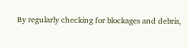By regularly checking for blockages and debris,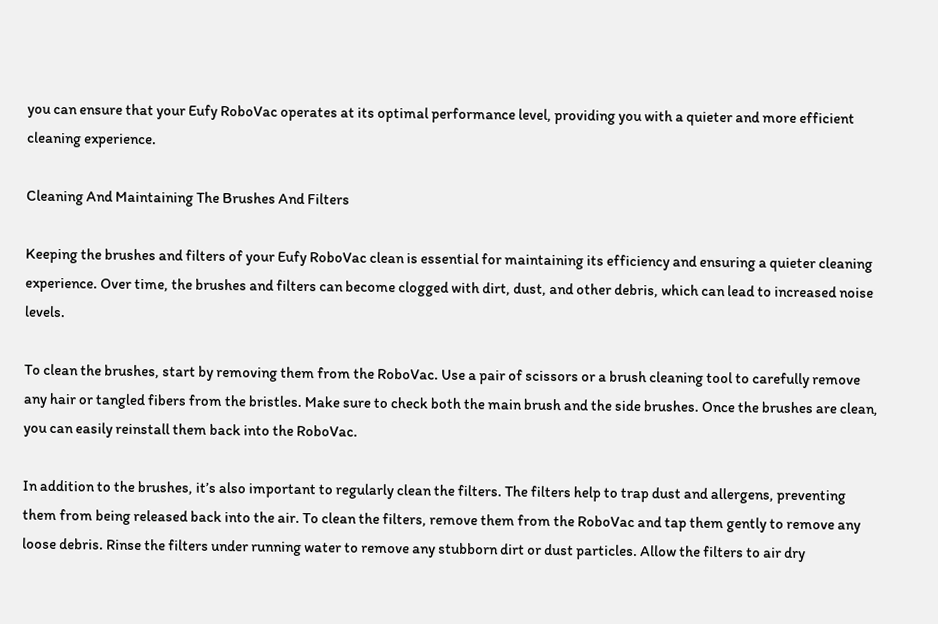you can ensure that your Eufy RoboVac operates at its optimal performance level, providing you with a quieter and more efficient cleaning experience.

Cleaning And Maintaining The Brushes And Filters

Keeping the brushes and filters of your Eufy RoboVac clean is essential for maintaining its efficiency and ensuring a quieter cleaning experience. Over time, the brushes and filters can become clogged with dirt, dust, and other debris, which can lead to increased noise levels.

To clean the brushes, start by removing them from the RoboVac. Use a pair of scissors or a brush cleaning tool to carefully remove any hair or tangled fibers from the bristles. Make sure to check both the main brush and the side brushes. Once the brushes are clean, you can easily reinstall them back into the RoboVac.

In addition to the brushes, it’s also important to regularly clean the filters. The filters help to trap dust and allergens, preventing them from being released back into the air. To clean the filters, remove them from the RoboVac and tap them gently to remove any loose debris. Rinse the filters under running water to remove any stubborn dirt or dust particles. Allow the filters to air dry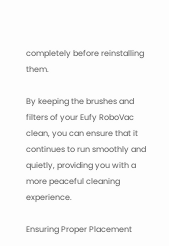completely before reinstalling them.

By keeping the brushes and filters of your Eufy RoboVac clean, you can ensure that it continues to run smoothly and quietly, providing you with a more peaceful cleaning experience.

Ensuring Proper Placement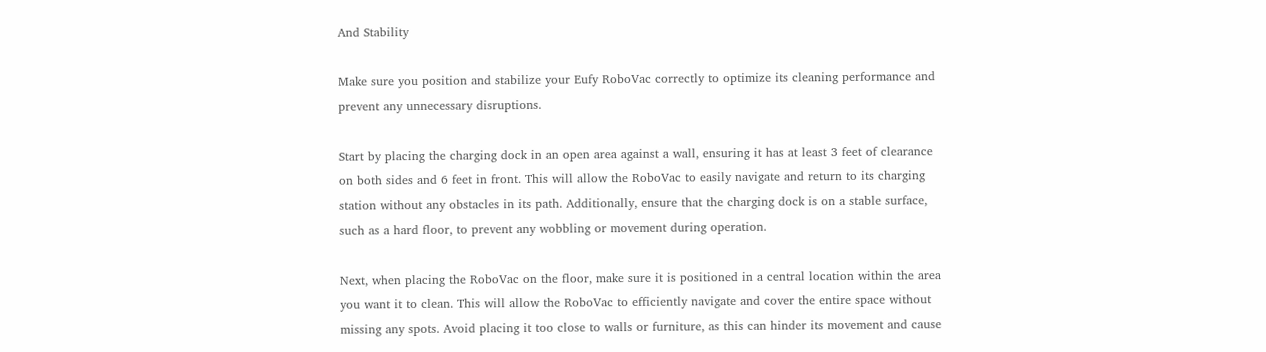And Stability

Make sure you position and stabilize your Eufy RoboVac correctly to optimize its cleaning performance and prevent any unnecessary disruptions.

Start by placing the charging dock in an open area against a wall, ensuring it has at least 3 feet of clearance on both sides and 6 feet in front. This will allow the RoboVac to easily navigate and return to its charging station without any obstacles in its path. Additionally, ensure that the charging dock is on a stable surface, such as a hard floor, to prevent any wobbling or movement during operation.

Next, when placing the RoboVac on the floor, make sure it is positioned in a central location within the area you want it to clean. This will allow the RoboVac to efficiently navigate and cover the entire space without missing any spots. Avoid placing it too close to walls or furniture, as this can hinder its movement and cause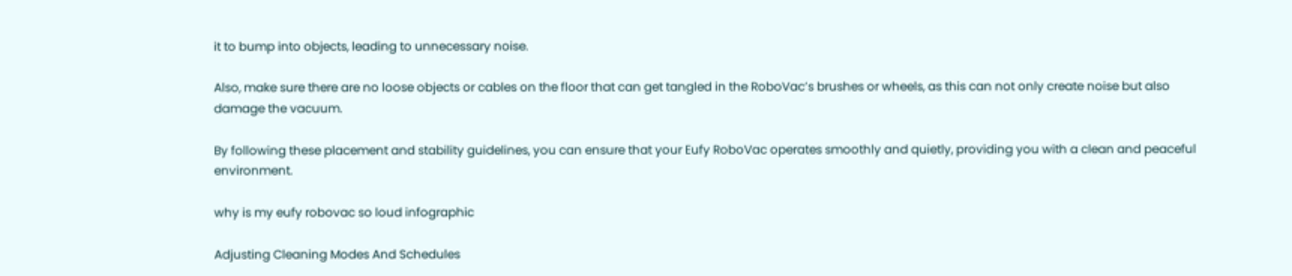it to bump into objects, leading to unnecessary noise.

Also, make sure there are no loose objects or cables on the floor that can get tangled in the RoboVac’s brushes or wheels, as this can not only create noise but also damage the vacuum.

By following these placement and stability guidelines, you can ensure that your Eufy RoboVac operates smoothly and quietly, providing you with a clean and peaceful environment.

why is my eufy robovac so loud infographic

Adjusting Cleaning Modes And Schedules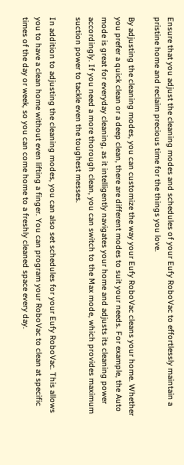Ensure that you adjust the cleaning modes and schedules of your Eufy RoboVac to effortlessly maintain a pristine home and reclaim precious time for the things you love.

By adjusting the cleaning modes, you can customize the way your Eufy RoboVac cleans your home. Whether you prefer a quick clean or a deep clean, there are different modes to suit your needs. For example, the Auto mode is great for everyday cleaning, as it intelligently navigates your home and adjusts its cleaning power accordingly. If you need a more thorough clean, you can switch to the Max mode, which provides maximum suction power to tackle even the toughest messes.

In addition to adjusting the cleaning modes, you can also set schedules for your Eufy RoboVac. This allows you to have a clean home without even lifting a finger. You can program your RoboVac to clean at specific times of the day or week, so you can come home to a freshly cleaned space every day.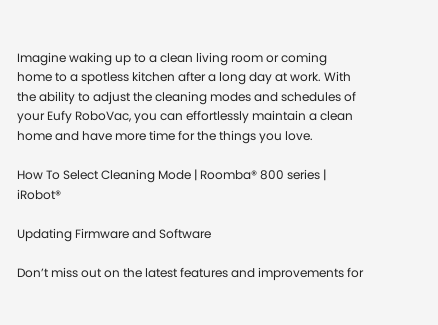Imagine waking up to a clean living room or coming home to a spotless kitchen after a long day at work. With the ability to adjust the cleaning modes and schedules of your Eufy RoboVac, you can effortlessly maintain a clean home and have more time for the things you love.

How To Select Cleaning Mode | Roomba® 800 series | iRobot®

Updating Firmware and Software

Don’t miss out on the latest features and improvements for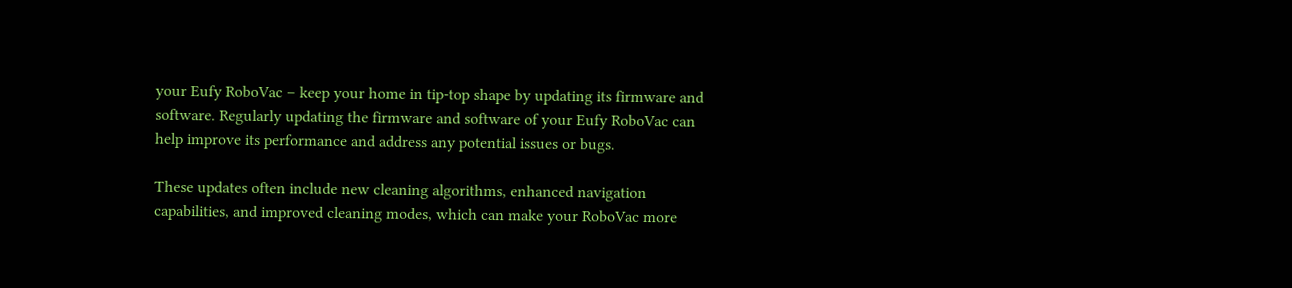your Eufy RoboVac – keep your home in tip-top shape by updating its firmware and software. Regularly updating the firmware and software of your Eufy RoboVac can help improve its performance and address any potential issues or bugs.

These updates often include new cleaning algorithms, enhanced navigation capabilities, and improved cleaning modes, which can make your RoboVac more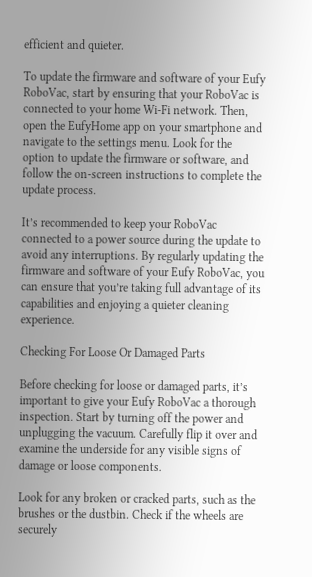efficient and quieter.

To update the firmware and software of your Eufy RoboVac, start by ensuring that your RoboVac is connected to your home Wi-Fi network. Then, open the EufyHome app on your smartphone and navigate to the settings menu. Look for the option to update the firmware or software, and follow the on-screen instructions to complete the update process.

It’s recommended to keep your RoboVac connected to a power source during the update to avoid any interruptions. By regularly updating the firmware and software of your Eufy RoboVac, you can ensure that you’re taking full advantage of its capabilities and enjoying a quieter cleaning experience.

Checking For Loose Or Damaged Parts

Before checking for loose or damaged parts, it’s important to give your Eufy RoboVac a thorough inspection. Start by turning off the power and unplugging the vacuum. Carefully flip it over and examine the underside for any visible signs of damage or loose components.

Look for any broken or cracked parts, such as the brushes or the dustbin. Check if the wheels are securely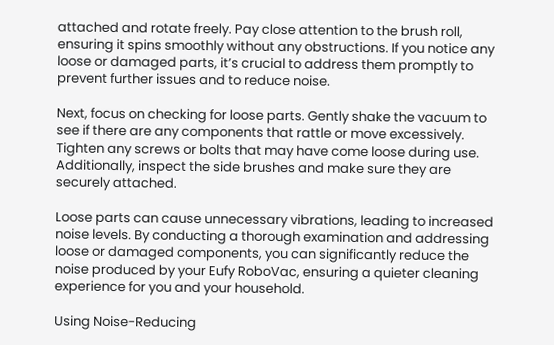attached and rotate freely. Pay close attention to the brush roll, ensuring it spins smoothly without any obstructions. If you notice any loose or damaged parts, it’s crucial to address them promptly to prevent further issues and to reduce noise.

Next, focus on checking for loose parts. Gently shake the vacuum to see if there are any components that rattle or move excessively. Tighten any screws or bolts that may have come loose during use. Additionally, inspect the side brushes and make sure they are securely attached.

Loose parts can cause unnecessary vibrations, leading to increased noise levels. By conducting a thorough examination and addressing loose or damaged components, you can significantly reduce the noise produced by your Eufy RoboVac, ensuring a quieter cleaning experience for you and your household.

Using Noise-Reducing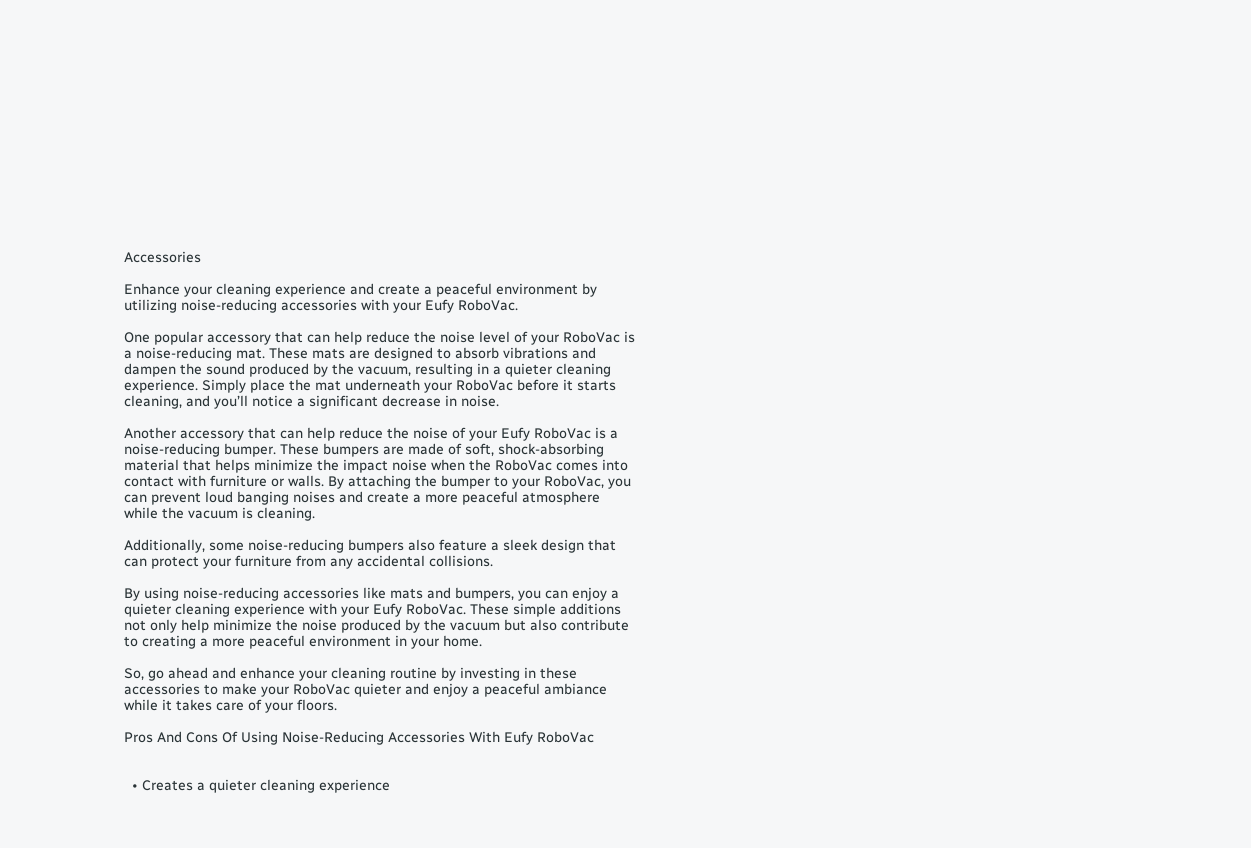Accessories

Enhance your cleaning experience and create a peaceful environment by utilizing noise-reducing accessories with your Eufy RoboVac.

One popular accessory that can help reduce the noise level of your RoboVac is a noise-reducing mat. These mats are designed to absorb vibrations and dampen the sound produced by the vacuum, resulting in a quieter cleaning experience. Simply place the mat underneath your RoboVac before it starts cleaning, and you’ll notice a significant decrease in noise.

Another accessory that can help reduce the noise of your Eufy RoboVac is a noise-reducing bumper. These bumpers are made of soft, shock-absorbing material that helps minimize the impact noise when the RoboVac comes into contact with furniture or walls. By attaching the bumper to your RoboVac, you can prevent loud banging noises and create a more peaceful atmosphere while the vacuum is cleaning.

Additionally, some noise-reducing bumpers also feature a sleek design that can protect your furniture from any accidental collisions.

By using noise-reducing accessories like mats and bumpers, you can enjoy a quieter cleaning experience with your Eufy RoboVac. These simple additions not only help minimize the noise produced by the vacuum but also contribute to creating a more peaceful environment in your home.

So, go ahead and enhance your cleaning routine by investing in these accessories to make your RoboVac quieter and enjoy a peaceful ambiance while it takes care of your floors.

Pros And Cons Of Using Noise-Reducing Accessories With Eufy RoboVac


  • Creates a quieter cleaning experience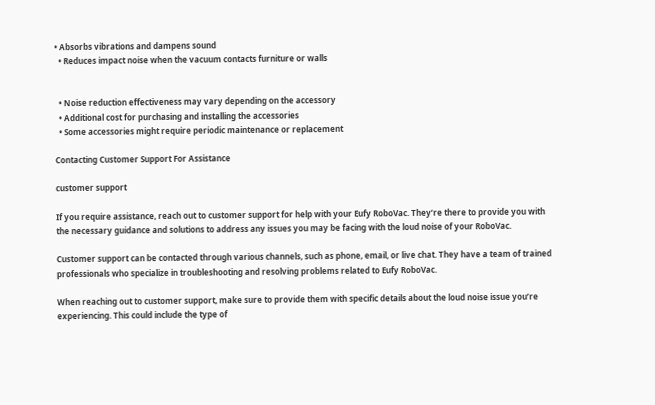• Absorbs vibrations and dampens sound
  • Reduces impact noise when the vacuum contacts furniture or walls


  • Noise reduction effectiveness may vary depending on the accessory
  • Additional cost for purchasing and installing the accessories
  • Some accessories might require periodic maintenance or replacement

Contacting Customer Support For Assistance

customer support

If you require assistance, reach out to customer support for help with your Eufy RoboVac. They’re there to provide you with the necessary guidance and solutions to address any issues you may be facing with the loud noise of your RoboVac.

Customer support can be contacted through various channels, such as phone, email, or live chat. They have a team of trained professionals who specialize in troubleshooting and resolving problems related to Eufy RoboVac.

When reaching out to customer support, make sure to provide them with specific details about the loud noise issue you’re experiencing. This could include the type of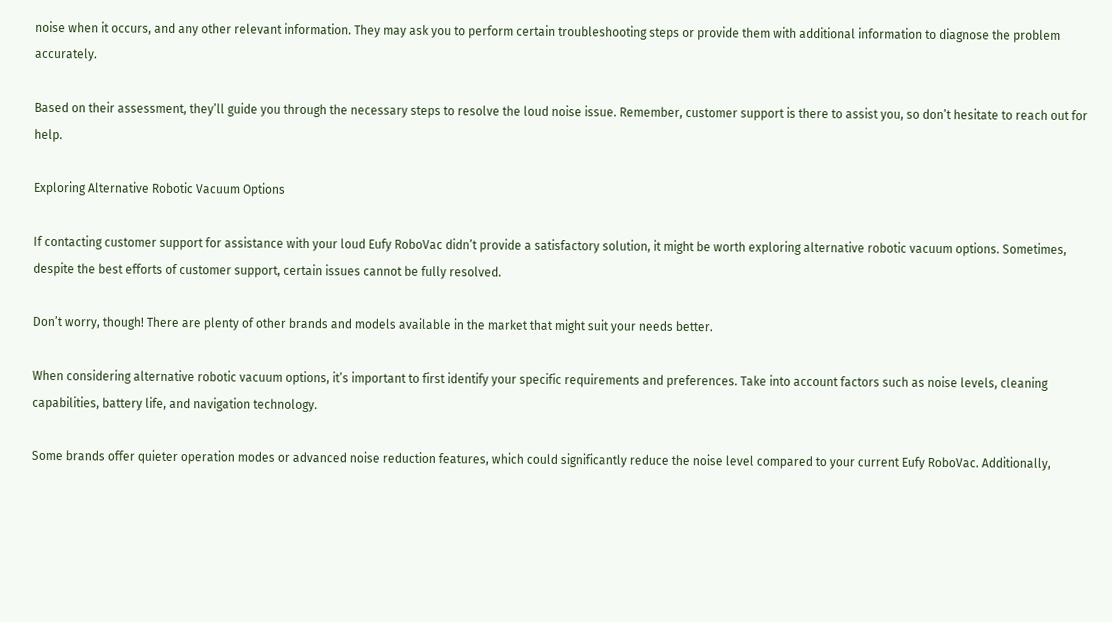noise when it occurs, and any other relevant information. They may ask you to perform certain troubleshooting steps or provide them with additional information to diagnose the problem accurately.

Based on their assessment, they’ll guide you through the necessary steps to resolve the loud noise issue. Remember, customer support is there to assist you, so don’t hesitate to reach out for help.

Exploring Alternative Robotic Vacuum Options

If contacting customer support for assistance with your loud Eufy RoboVac didn’t provide a satisfactory solution, it might be worth exploring alternative robotic vacuum options. Sometimes, despite the best efforts of customer support, certain issues cannot be fully resolved.

Don’t worry, though! There are plenty of other brands and models available in the market that might suit your needs better.

When considering alternative robotic vacuum options, it’s important to first identify your specific requirements and preferences. Take into account factors such as noise levels, cleaning capabilities, battery life, and navigation technology.

Some brands offer quieter operation modes or advanced noise reduction features, which could significantly reduce the noise level compared to your current Eufy RoboVac. Additionally,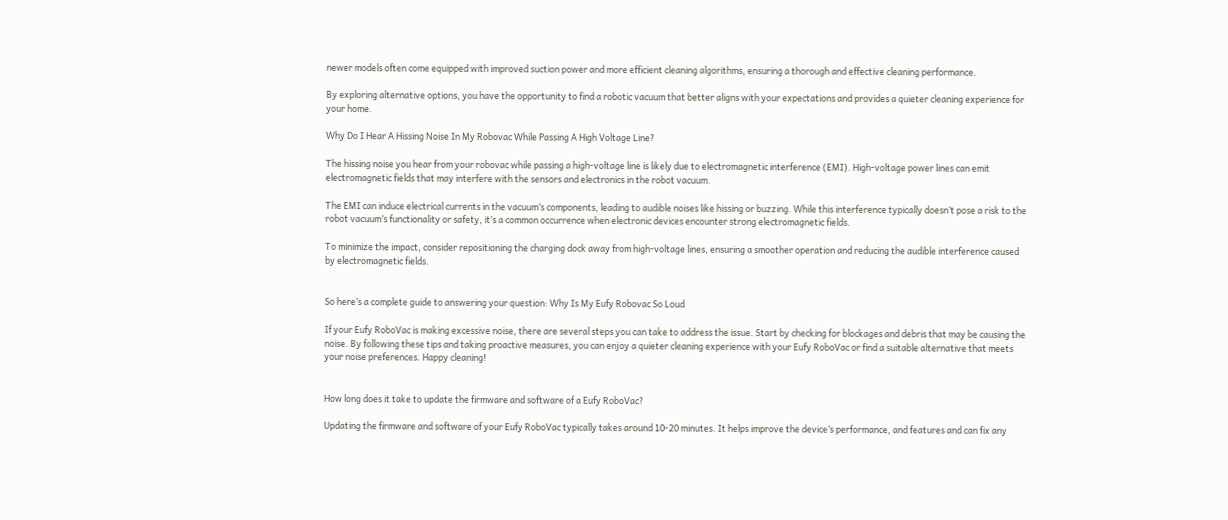newer models often come equipped with improved suction power and more efficient cleaning algorithms, ensuring a thorough and effective cleaning performance.

By exploring alternative options, you have the opportunity to find a robotic vacuum that better aligns with your expectations and provides a quieter cleaning experience for your home.

Why Do I Hear A Hissing Noise In My Robovac While Passing A High Voltage Line?

The hissing noise you hear from your robovac while passing a high-voltage line is likely due to electromagnetic interference (EMI). High-voltage power lines can emit electromagnetic fields that may interfere with the sensors and electronics in the robot vacuum.

The EMI can induce electrical currents in the vacuum’s components, leading to audible noises like hissing or buzzing. While this interference typically doesn’t pose a risk to the robot vacuum’s functionality or safety, it’s a common occurrence when electronic devices encounter strong electromagnetic fields.

To minimize the impact, consider repositioning the charging dock away from high-voltage lines, ensuring a smoother operation and reducing the audible interference caused by electromagnetic fields.


So here’s a complete guide to answering your question: Why Is My Eufy Robovac So Loud

If your Eufy RoboVac is making excessive noise, there are several steps you can take to address the issue. Start by checking for blockages and debris that may be causing the noise. By following these tips and taking proactive measures, you can enjoy a quieter cleaning experience with your Eufy RoboVac or find a suitable alternative that meets your noise preferences. Happy cleaning!


How long does it take to update the firmware and software of a Eufy RoboVac?

Updating the firmware and software of your Eufy RoboVac typically takes around 10-20 minutes. It helps improve the device’s performance, and features and can fix any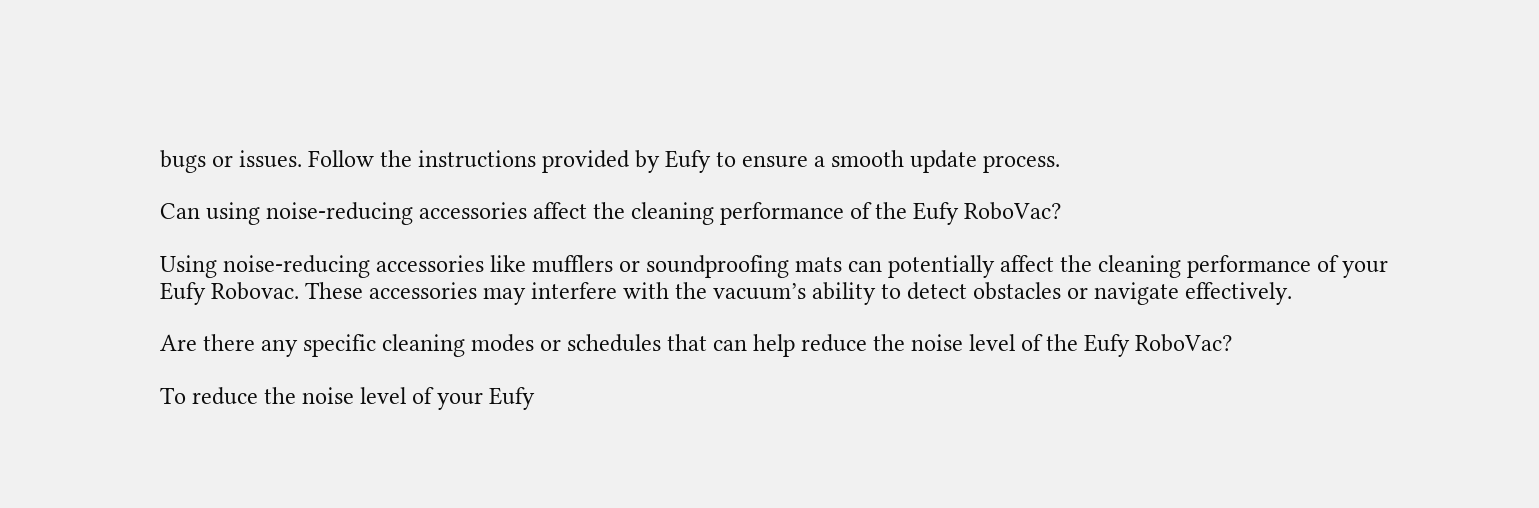bugs or issues. Follow the instructions provided by Eufy to ensure a smooth update process.

Can using noise-reducing accessories affect the cleaning performance of the Eufy RoboVac?

Using noise-reducing accessories like mufflers or soundproofing mats can potentially affect the cleaning performance of your Eufy Robovac. These accessories may interfere with the vacuum’s ability to detect obstacles or navigate effectively.

Are there any specific cleaning modes or schedules that can help reduce the noise level of the Eufy RoboVac?

To reduce the noise level of your Eufy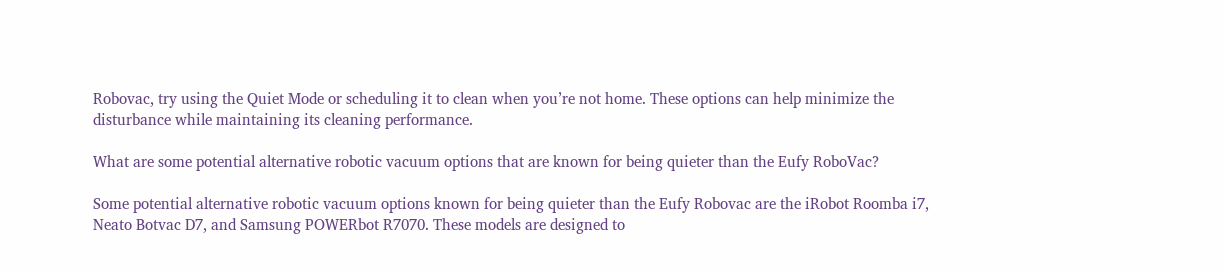Robovac, try using the Quiet Mode or scheduling it to clean when you’re not home. These options can help minimize the disturbance while maintaining its cleaning performance.

What are some potential alternative robotic vacuum options that are known for being quieter than the Eufy RoboVac?

Some potential alternative robotic vacuum options known for being quieter than the Eufy Robovac are the iRobot Roomba i7, Neato Botvac D7, and Samsung POWERbot R7070. These models are designed to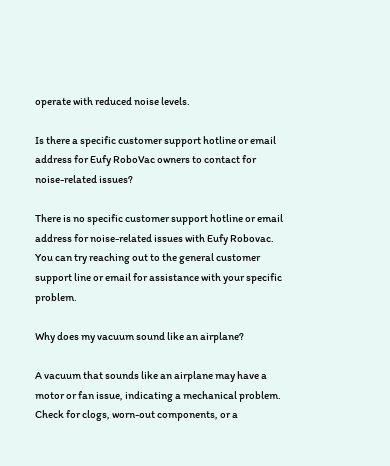operate with reduced noise levels.

Is there a specific customer support hotline or email address for Eufy RoboVac owners to contact for noise-related issues?

There is no specific customer support hotline or email address for noise-related issues with Eufy Robovac. You can try reaching out to the general customer support line or email for assistance with your specific problem.

Why does my vacuum sound like an airplane?

A vacuum that sounds like an airplane may have a motor or fan issue, indicating a mechanical problem. Check for clogs, worn-out components, or a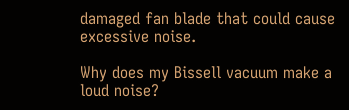damaged fan blade that could cause excessive noise.

Why does my Bissell vacuum make a loud noise?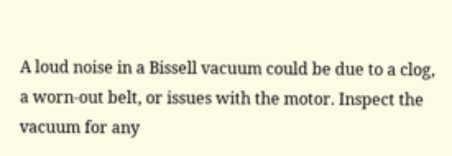A loud noise in a Bissell vacuum could be due to a clog, a worn-out belt, or issues with the motor. Inspect the vacuum for any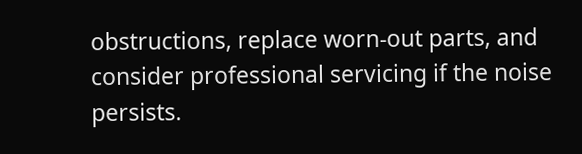obstructions, replace worn-out parts, and consider professional servicing if the noise persists.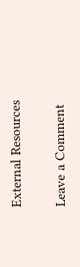External Resources

Leave a Comment